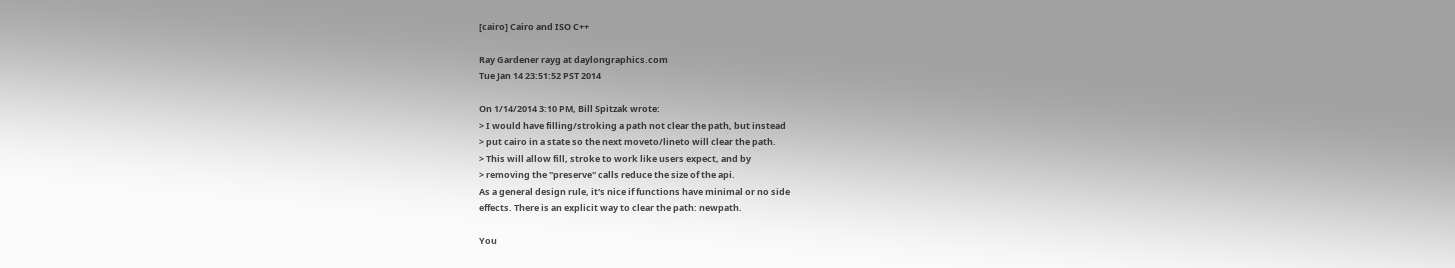[cairo] Cairo and ISO C++

Ray Gardener rayg at daylongraphics.com
Tue Jan 14 23:51:52 PST 2014

On 1/14/2014 3:10 PM, Bill Spitzak wrote:
> I would have filling/stroking a path not clear the path, but instead
> put cairo in a state so the next moveto/lineto will clear the path.
> This will allow fill, stroke to work like users expect, and by
> removing the "preserve" calls reduce the size of the api.
As a general design rule, it's nice if functions have minimal or no side
effects. There is an explicit way to clear the path: newpath.

You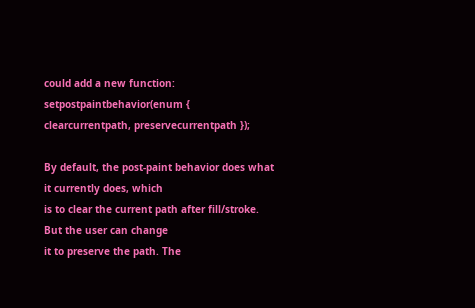could add a new function: setpostpaintbehavior(enum {
clearcurrentpath, preservecurrentpath });

By default, the post-paint behavior does what it currently does, which
is to clear the current path after fill/stroke. But the user can change
it to preserve the path. The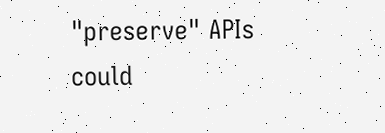"preserve" APIs could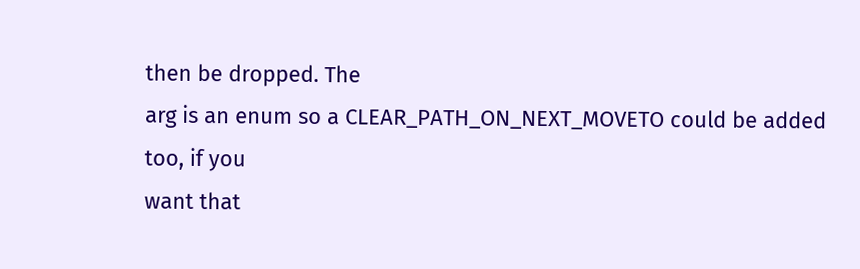then be dropped. The
arg is an enum so a CLEAR_PATH_ON_NEXT_MOVETO could be added too, if you
want that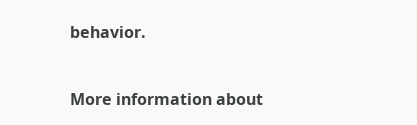behavior.


More information about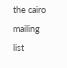the cairo mailing list